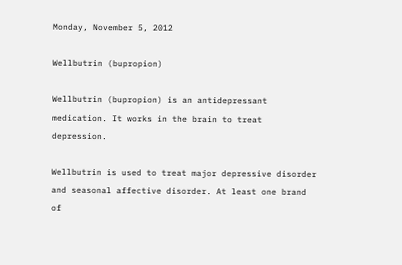Monday, November 5, 2012

Wellbutrin (bupropion)

Wellbutrin (bupropion) is an antidepressant medication. It works in the brain to treat depression.

Wellbutrin is used to treat major depressive disorder and seasonal affective disorder. At least one brand of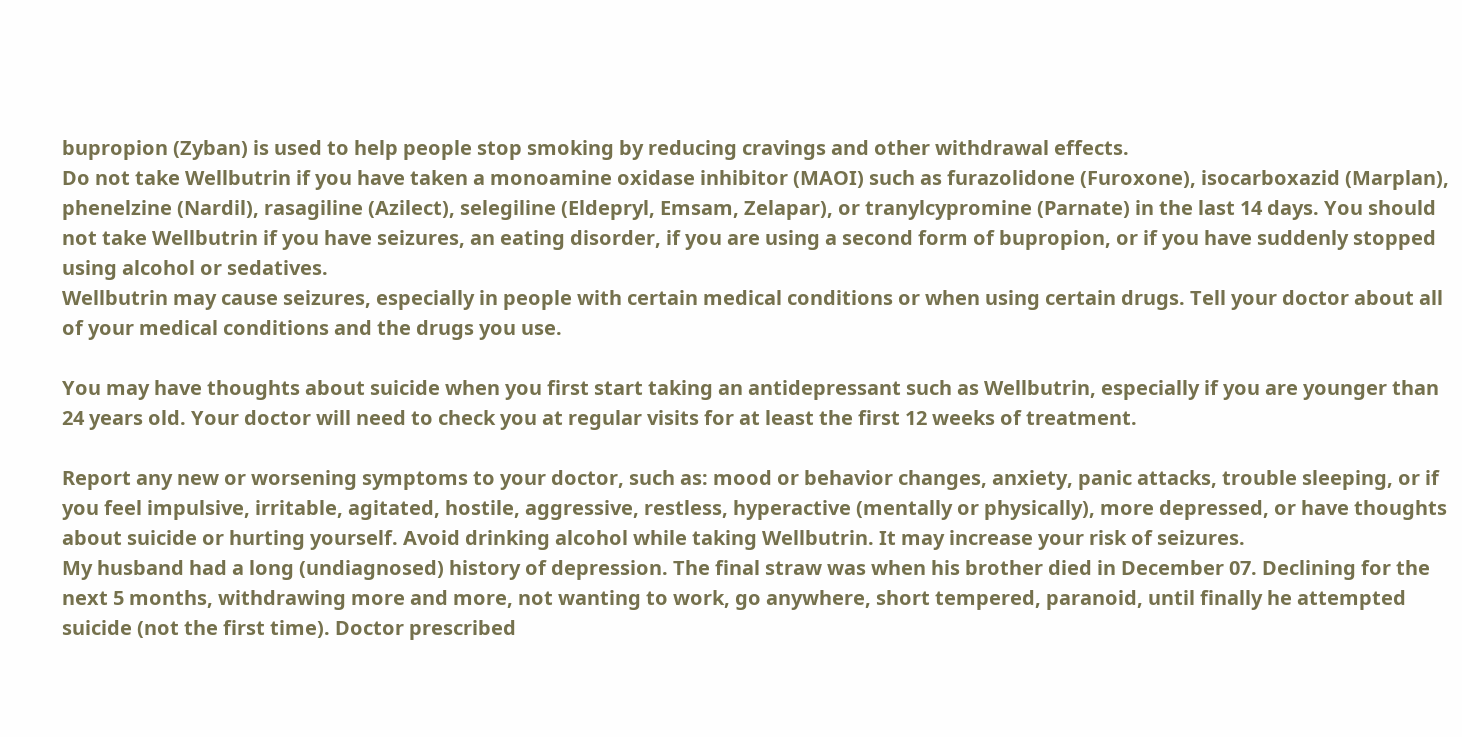bupropion (Zyban) is used to help people stop smoking by reducing cravings and other withdrawal effects.
Do not take Wellbutrin if you have taken a monoamine oxidase inhibitor (MAOI) such as furazolidone (Furoxone), isocarboxazid (Marplan), phenelzine (Nardil), rasagiline (Azilect), selegiline (Eldepryl, Emsam, Zelapar), or tranylcypromine (Parnate) in the last 14 days. You should not take Wellbutrin if you have seizures, an eating disorder, if you are using a second form of bupropion, or if you have suddenly stopped using alcohol or sedatives.
Wellbutrin may cause seizures, especially in people with certain medical conditions or when using certain drugs. Tell your doctor about all of your medical conditions and the drugs you use.

You may have thoughts about suicide when you first start taking an antidepressant such as Wellbutrin, especially if you are younger than 24 years old. Your doctor will need to check you at regular visits for at least the first 12 weeks of treatment.

Report any new or worsening symptoms to your doctor, such as: mood or behavior changes, anxiety, panic attacks, trouble sleeping, or if you feel impulsive, irritable, agitated, hostile, aggressive, restless, hyperactive (mentally or physically), more depressed, or have thoughts about suicide or hurting yourself. Avoid drinking alcohol while taking Wellbutrin. It may increase your risk of seizures.
My husband had a long (undiagnosed) history of depression. The final straw was when his brother died in December 07. Declining for the next 5 months, withdrawing more and more, not wanting to work, go anywhere, short tempered, paranoid, until finally he attempted suicide (not the first time). Doctor prescribed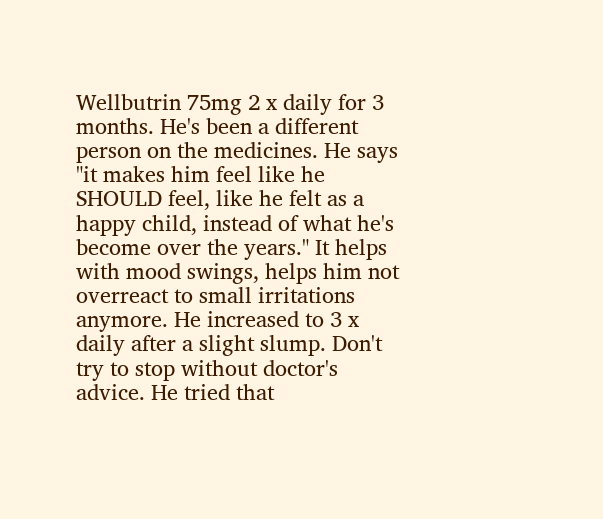Wellbutrin 75mg 2 x daily for 3 months. He's been a different person on the medicines. He says "it makes him feel like he SHOULD feel, like he felt as a happy child, instead of what he's become over the years." It helps with mood swings, helps him not overreact to small irritations anymore. He increased to 3 x daily after a slight slump. Don't try to stop without doctor's advice. He tried that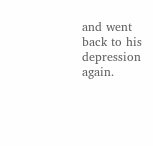and went back to his depression again.